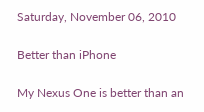Saturday, November 06, 2010

Better than iPhone

My Nexus One is better than an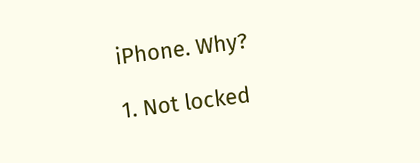iPhone. Why?

1. Not locked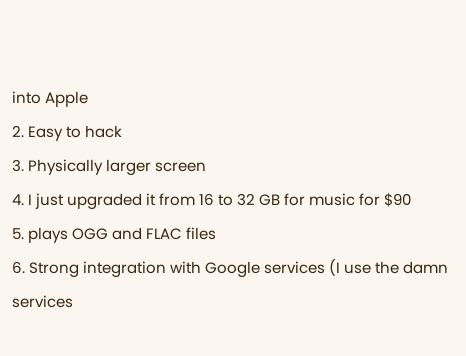into Apple
2. Easy to hack
3. Physically larger screen
4. I just upgraded it from 16 to 32 GB for music for $90
5. plays OGG and FLAC files
6. Strong integration with Google services (I use the damn services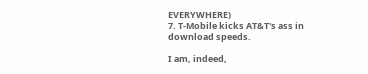EVERYWHERE)
7. T-Mobile kicks AT&T's ass in download speeds.

I am, indeed,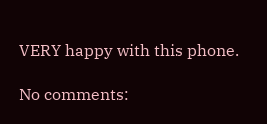VERY happy with this phone.

No comments: